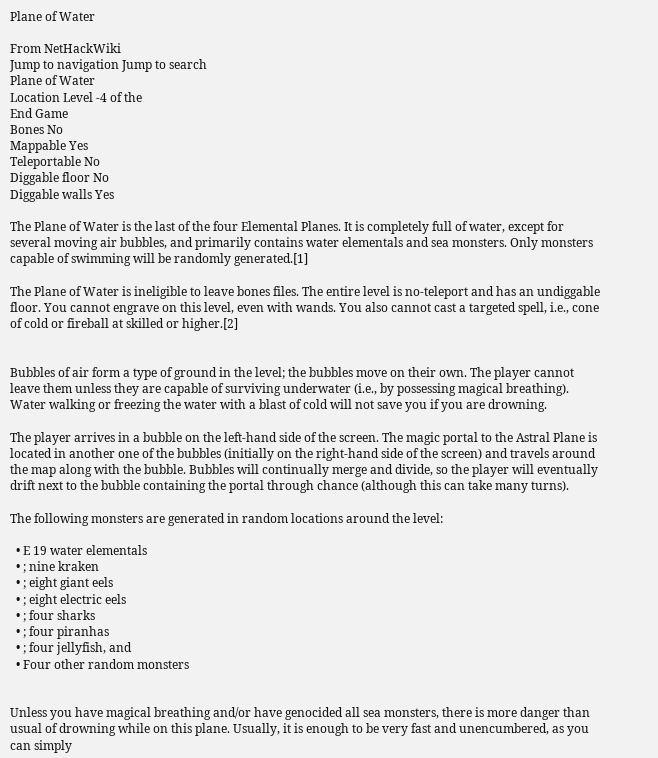Plane of Water

From NetHackWiki
Jump to navigation Jump to search
Plane of Water
Location Level -4 of the
End Game
Bones No
Mappable Yes
Teleportable No
Diggable floor No
Diggable walls Yes

The Plane of Water is the last of the four Elemental Planes. It is completely full of water, except for several moving air bubbles, and primarily contains water elementals and sea monsters. Only monsters capable of swimming will be randomly generated.[1]

The Plane of Water is ineligible to leave bones files. The entire level is no-teleport and has an undiggable floor. You cannot engrave on this level, even with wands. You also cannot cast a targeted spell, i.e., cone of cold or fireball at skilled or higher.[2]


Bubbles of air form a type of ground in the level; the bubbles move on their own. The player cannot leave them unless they are capable of surviving underwater (i.e., by possessing magical breathing). Water walking or freezing the water with a blast of cold will not save you if you are drowning.

The player arrives in a bubble on the left-hand side of the screen. The magic portal to the Astral Plane is located in another one of the bubbles (initially on the right-hand side of the screen) and travels around the map along with the bubble. Bubbles will continually merge and divide, so the player will eventually drift next to the bubble containing the portal through chance (although this can take many turns).

The following monsters are generated in random locations around the level:

  • E 19 water elementals
  • ; nine kraken
  • ; eight giant eels
  • ; eight electric eels
  • ; four sharks
  • ; four piranhas
  • ; four jellyfish, and
  • Four other random monsters


Unless you have magical breathing and/or have genocided all sea monsters, there is more danger than usual of drowning while on this plane. Usually, it is enough to be very fast and unencumbered, as you can simply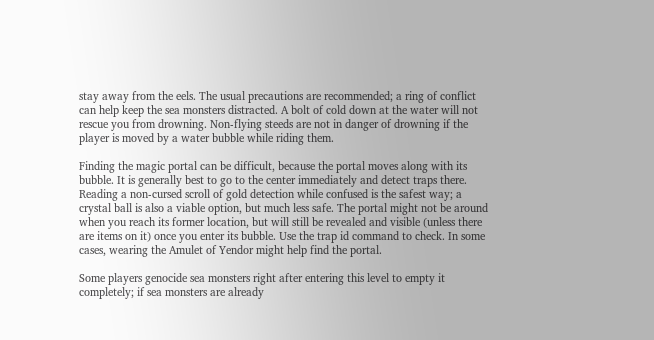stay away from the eels. The usual precautions are recommended; a ring of conflict can help keep the sea monsters distracted. A bolt of cold down at the water will not rescue you from drowning. Non-flying steeds are not in danger of drowning if the player is moved by a water bubble while riding them.

Finding the magic portal can be difficult, because the portal moves along with its bubble. It is generally best to go to the center immediately and detect traps there. Reading a non-cursed scroll of gold detection while confused is the safest way; a crystal ball is also a viable option, but much less safe. The portal might not be around when you reach its former location, but will still be revealed and visible (unless there are items on it) once you enter its bubble. Use the trap id command to check. In some cases, wearing the Amulet of Yendor might help find the portal.

Some players genocide sea monsters right after entering this level to empty it completely; if sea monsters are already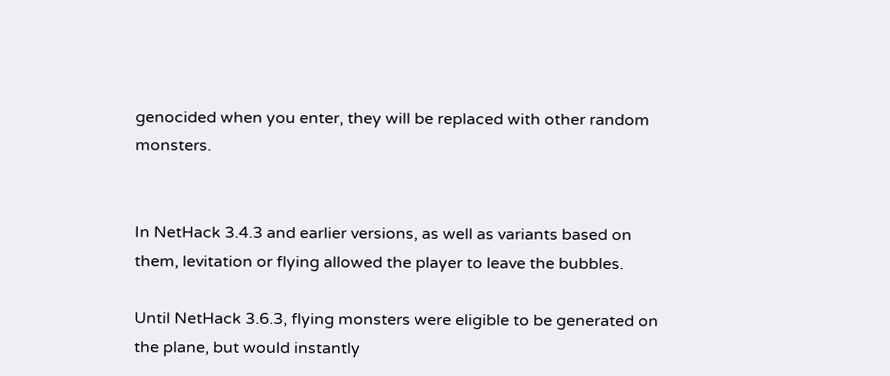genocided when you enter, they will be replaced with other random monsters.


In NetHack 3.4.3 and earlier versions, as well as variants based on them, levitation or flying allowed the player to leave the bubbles.

Until NetHack 3.6.3, flying monsters were eligible to be generated on the plane, but would instantly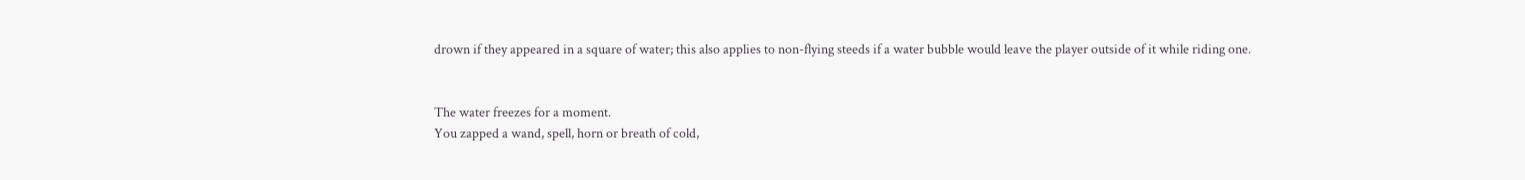drown if they appeared in a square of water; this also applies to non-flying steeds if a water bubble would leave the player outside of it while riding one.


The water freezes for a moment.
You zapped a wand, spell, horn or breath of cold,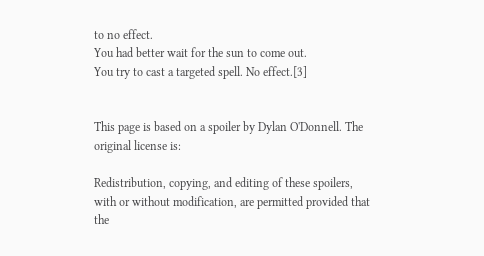to no effect.
You had better wait for the sun to come out.
You try to cast a targeted spell. No effect.[3]


This page is based on a spoiler by Dylan O'Donnell. The original license is:

Redistribution, copying, and editing of these spoilers, with or without modification, are permitted provided that the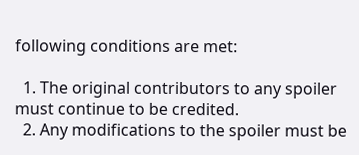following conditions are met:

  1. The original contributors to any spoiler must continue to be credited.
  2. Any modifications to the spoiler must be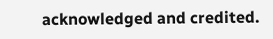acknowledged and credited.